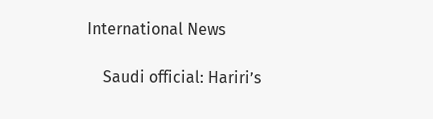International News

    Saudi official: Hariri’s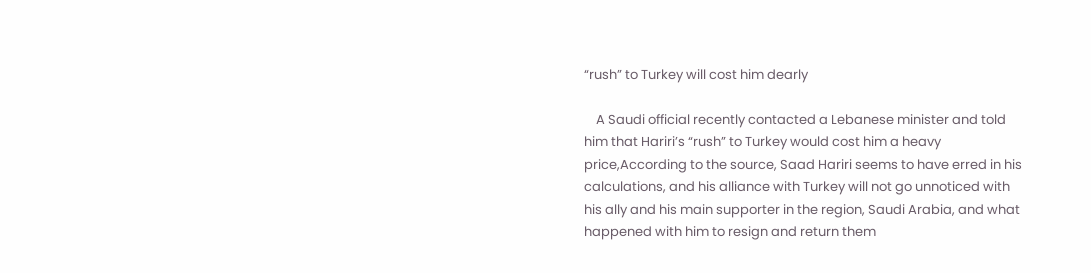“rush” to Turkey will cost him dearly

    A Saudi official recently contacted a Lebanese minister and told him that Hariri’s “rush” to Turkey would cost him a heavy price,According to the source, Saad Hariri seems to have erred in his calculations, and his alliance with Turkey will not go unnoticed with his ally and his main supporter in the region, Saudi Arabia, and what happened with him to resign and return them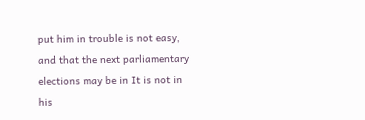put him in trouble is not easy, and that the next parliamentary elections may be in It is not in his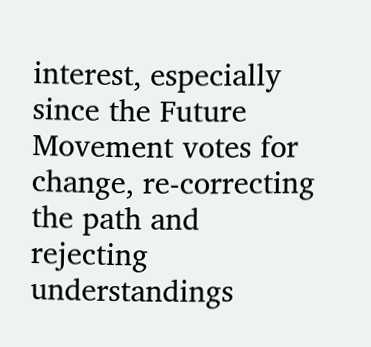interest, especially since the Future Movement votes for change, re-correcting the path and rejecting understandings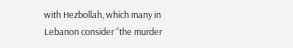with Hezbollah, which many in Lebanon consider “the murder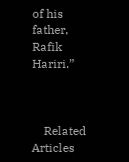of his father, Rafik Hariri.”



    Related Articles